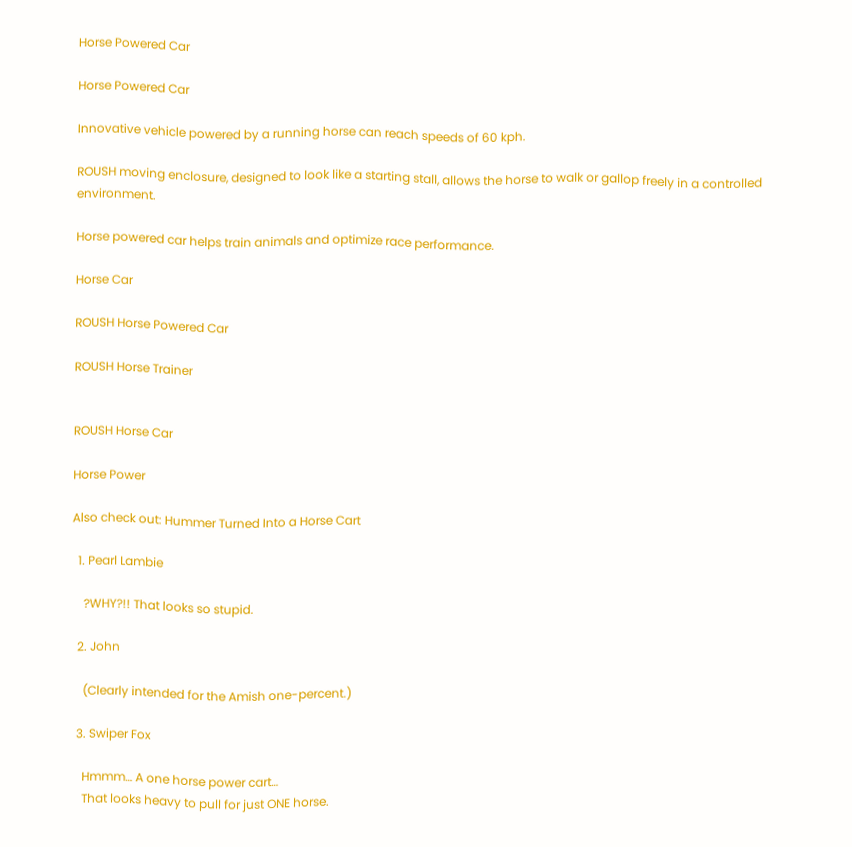Horse Powered Car

Horse Powered Car

Innovative vehicle powered by a running horse can reach speeds of 60 kph.

ROUSH moving enclosure, designed to look like a starting stall, allows the horse to walk or gallop freely in a controlled environment.

Horse powered car helps train animals and optimize race performance.

Horse Car

ROUSH Horse Powered Car

ROUSH Horse Trainer


ROUSH Horse Car

Horse Power

Also check out: Hummer Turned Into a Horse Cart

  1. Pearl Lambie

    ?WHY?!! That looks so stupid.

  2. John

    (Clearly intended for the Amish one-percent.)

  3. Swiper Fox

    Hmmm… A one horse power cart…
    That looks heavy to pull for just ONE horse.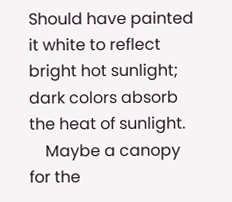Should have painted it white to reflect bright hot sunlight; dark colors absorb the heat of sunlight.
    Maybe a canopy for the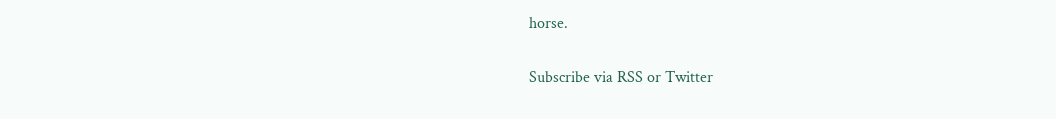horse.

Subscribe via RSS or Twitter